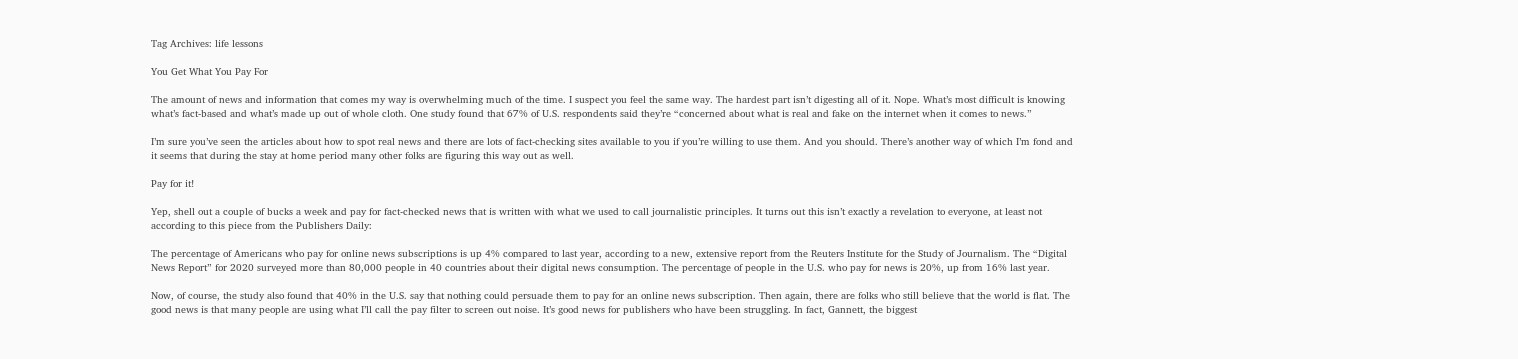Tag Archives: life lessons

You Get What You Pay For

The amount of news and information that comes my way is overwhelming much of the time. I suspect you feel the same way. The hardest part isn’t digesting all of it. Nope. What’s most difficult is knowing what’s fact-based and what’s made up out of whole cloth. One study found that 67% of U.S. respondents said they’re “concerned about what is real and fake on the internet when it comes to news.”

I’m sure you’ve seen the articles about how to spot real news and there are lots of fact-checking sites available to you if you’re willing to use them. And you should. There’s another way of which I’m fond and it seems that during the stay at home period many other folks are figuring this way out as well.

Pay for it!

Yep, shell out a couple of bucks a week and pay for fact-checked news that is written with what we used to call journalistic principles. It turns out this isn’t exactly a revelation to everyone, at least not according to this piece from the Publishers Daily:

The percentage of Americans who pay for online news subscriptions is up 4% compared to last year, according to a new, extensive report from the Reuters Institute for the Study of Journalism. The “Digital News Report” for 2020 surveyed more than 80,000 people in 40 countries about their digital news consumption. The percentage of people in the U.S. who pay for news is 20%, up from 16% last year.

Now, of course, the study also found that 40% in the U.S. say that nothing could persuade them to pay for an online news subscription. Then again, there are folks who still believe that the world is flat. The good news is that many people are using what I’ll call the pay filter to screen out noise. It’s good news for publishers who have been struggling. In fact, Gannett, the biggest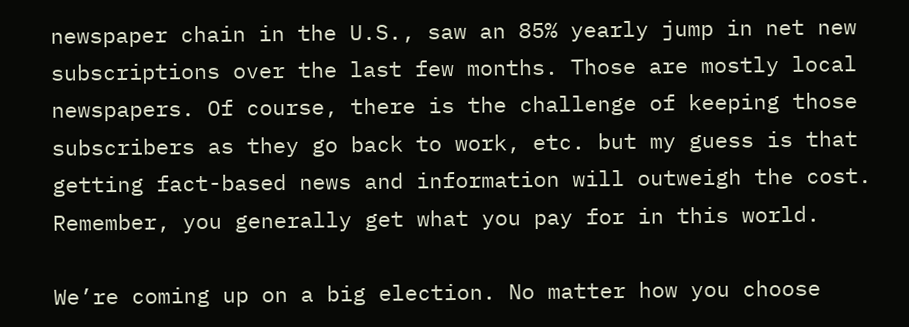newspaper chain in the U.S., saw an 85% yearly jump in net new subscriptions over the last few months. Those are mostly local newspapers. Of course, there is the challenge of keeping those subscribers as they go back to work, etc. but my guess is that getting fact-based news and information will outweigh the cost. Remember, you generally get what you pay for in this world.

We’re coming up on a big election. No matter how you choose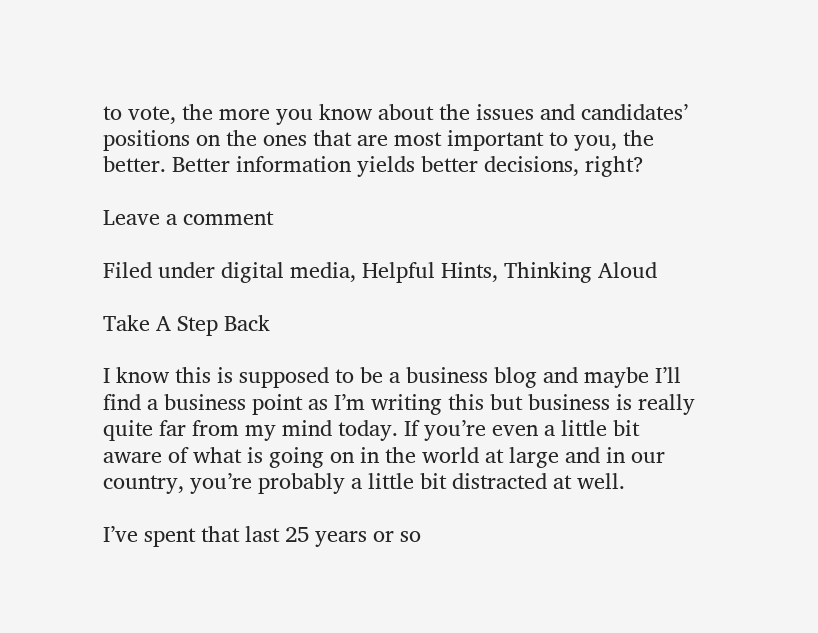to vote, the more you know about the issues and candidates’ positions on the ones that are most important to you, the better. Better information yields better decisions, right?

Leave a comment

Filed under digital media, Helpful Hints, Thinking Aloud

Take A Step Back

I know this is supposed to be a business blog and maybe I’ll find a business point as I’m writing this but business is really quite far from my mind today. If you’re even a little bit aware of what is going on in the world at large and in our country, you’re probably a little bit distracted at well.

I’ve spent that last 25 years or so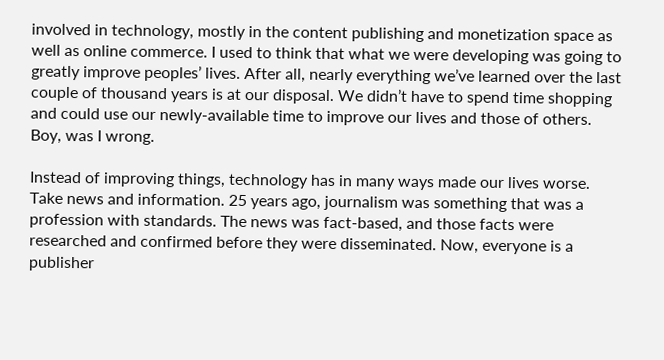involved in technology, mostly in the content publishing and monetization space as well as online commerce. I used to think that what we were developing was going to greatly improve peoples’ lives. After all, nearly everything we’ve learned over the last couple of thousand years is at our disposal. We didn’t have to spend time shopping and could use our newly-available time to improve our lives and those of others. Boy, was I wrong.

Instead of improving things, technology has in many ways made our lives worse. Take news and information. 25 years ago, journalism was something that was a profession with standards. The news was fact-based, and those facts were researched and confirmed before they were disseminated. Now, everyone is a publisher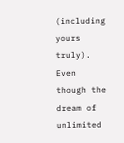(including yours truly). Even though the dream of unlimited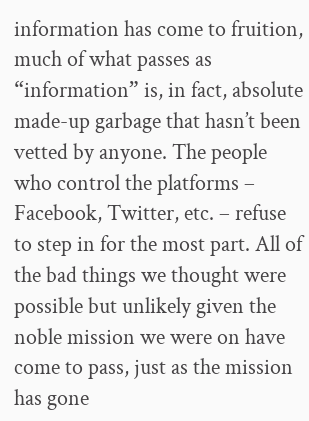information has come to fruition, much of what passes as “information” is, in fact, absolute made-up garbage that hasn’t been vetted by anyone. The people who control the platforms – Facebook, Twitter, etc. – refuse to step in for the most part. All of the bad things we thought were possible but unlikely given the noble mission we were on have come to pass, just as the mission has gone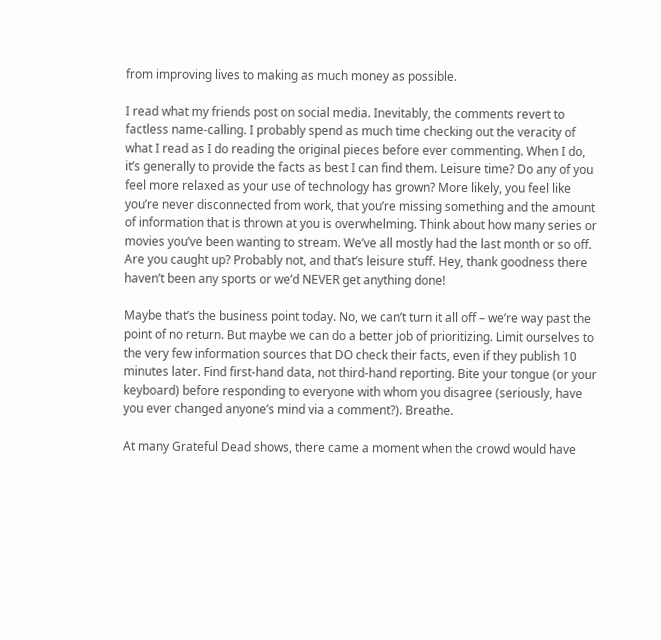from improving lives to making as much money as possible.

I read what my friends post on social media. Inevitably, the comments revert to factless name-calling. I probably spend as much time checking out the veracity of what I read as I do reading the original pieces before ever commenting. When I do, it’s generally to provide the facts as best I can find them. Leisure time? Do any of you feel more relaxed as your use of technology has grown? More likely, you feel like you’re never disconnected from work, that you’re missing something and the amount of information that is thrown at you is overwhelming. Think about how many series or movies you’ve been wanting to stream. We’ve all mostly had the last month or so off. Are you caught up? Probably not, and that’s leisure stuff. Hey, thank goodness there haven’t been any sports or we’d NEVER get anything done!

Maybe that’s the business point today. No, we can’t turn it all off – we’re way past the point of no return. But maybe we can do a better job of prioritizing. Limit ourselves to the very few information sources that DO check their facts, even if they publish 10 minutes later. Find first-hand data, not third-hand reporting. Bite your tongue (or your keyboard) before responding to everyone with whom you disagree (seriously, have you ever changed anyone’s mind via a comment?). Breathe.

At many Grateful Dead shows, there came a moment when the crowd would have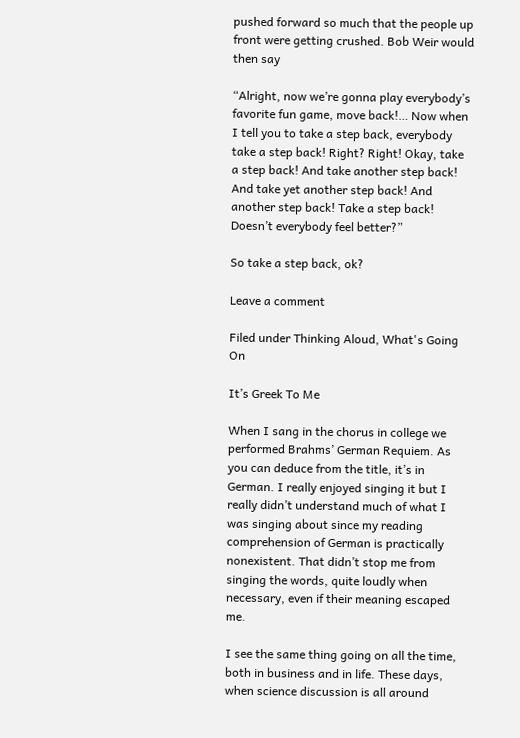pushed forward so much that the people up front were getting crushed. Bob Weir would then say

“Alright, now we’re gonna play everybody’s favorite fun game, move back!… Now when I tell you to take a step back, everybody take a step back! Right? Right! Okay, take a step back! And take another step back! And take yet another step back! And another step back! Take a step back! Doesn’t everybody feel better?”

So take a step back, ok?

Leave a comment

Filed under Thinking Aloud, What's Going On

It’s Greek To Me

When I sang in the chorus in college we performed Brahms’ German Requiem. As you can deduce from the title, it’s in German. I really enjoyed singing it but I really didn’t understand much of what I was singing about since my reading comprehension of German is practically nonexistent. That didn’t stop me from singing the words, quite loudly when necessary, even if their meaning escaped me.

I see the same thing going on all the time, both in business and in life. These days, when science discussion is all around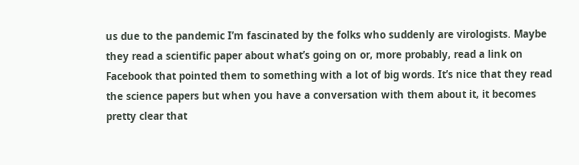us due to the pandemic I’m fascinated by the folks who suddenly are virologists. Maybe they read a scientific paper about what’s going on or, more probably, read a link on Facebook that pointed them to something with a lot of big words. It’s nice that they read the science papers but when you have a conversation with them about it, it becomes pretty clear that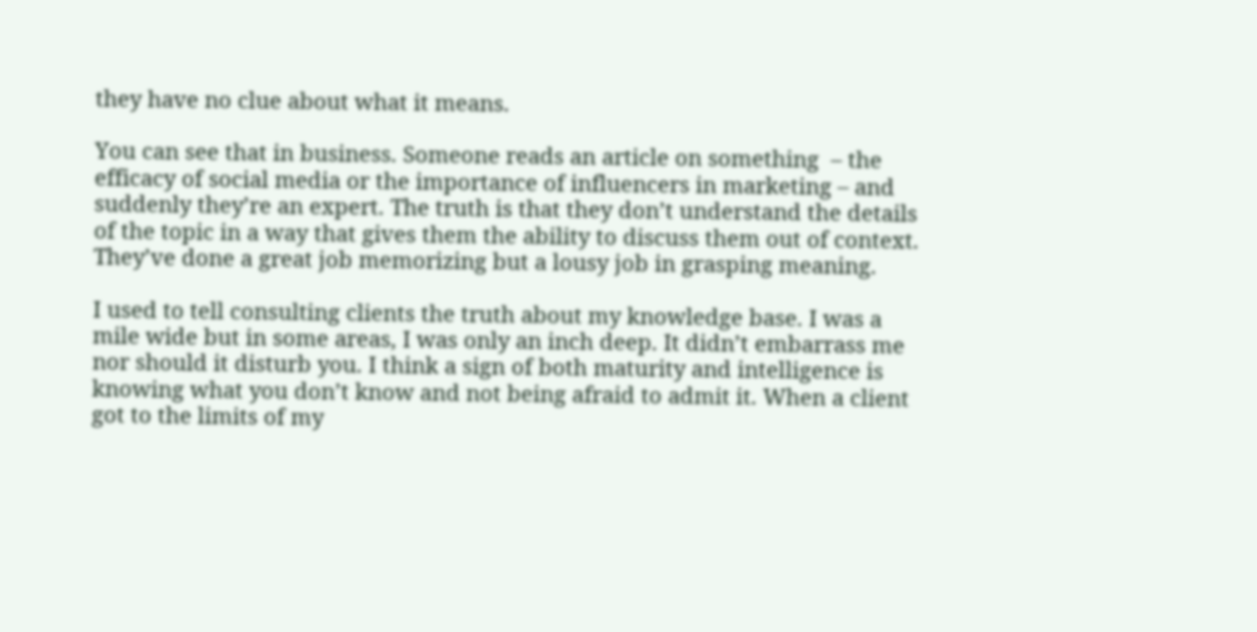they have no clue about what it means.

You can see that in business. Someone reads an article on something  – the efficacy of social media or the importance of influencers in marketing – and suddenly they’re an expert. The truth is that they don’t understand the details of the topic in a way that gives them the ability to discuss them out of context. They’ve done a great job memorizing but a lousy job in grasping meaning.

I used to tell consulting clients the truth about my knowledge base. I was a mile wide but in some areas, I was only an inch deep. It didn’t embarrass me nor should it disturb you. I think a sign of both maturity and intelligence is knowing what you don’t know and not being afraid to admit it. When a client got to the limits of my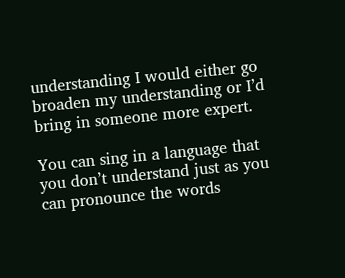understanding I would either go broaden my understanding or I’d bring in someone more expert.

You can sing in a language that you don’t understand just as you can pronounce the words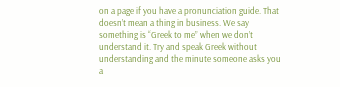on a page if you have a pronunciation guide. That doesn’t mean a thing in business. We say something is “Greek to me” when we don’t understand it. Try and speak Greek without understanding and the minute someone asks you a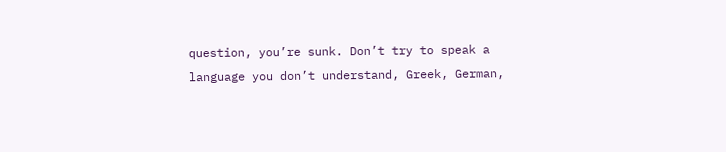question, you’re sunk. Don’t try to speak a language you don’t understand, Greek, German,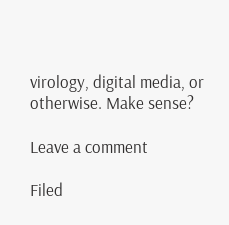virology, digital media, or otherwise. Make sense?

Leave a comment

Filed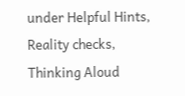under Helpful Hints, Reality checks, Thinking Aloud